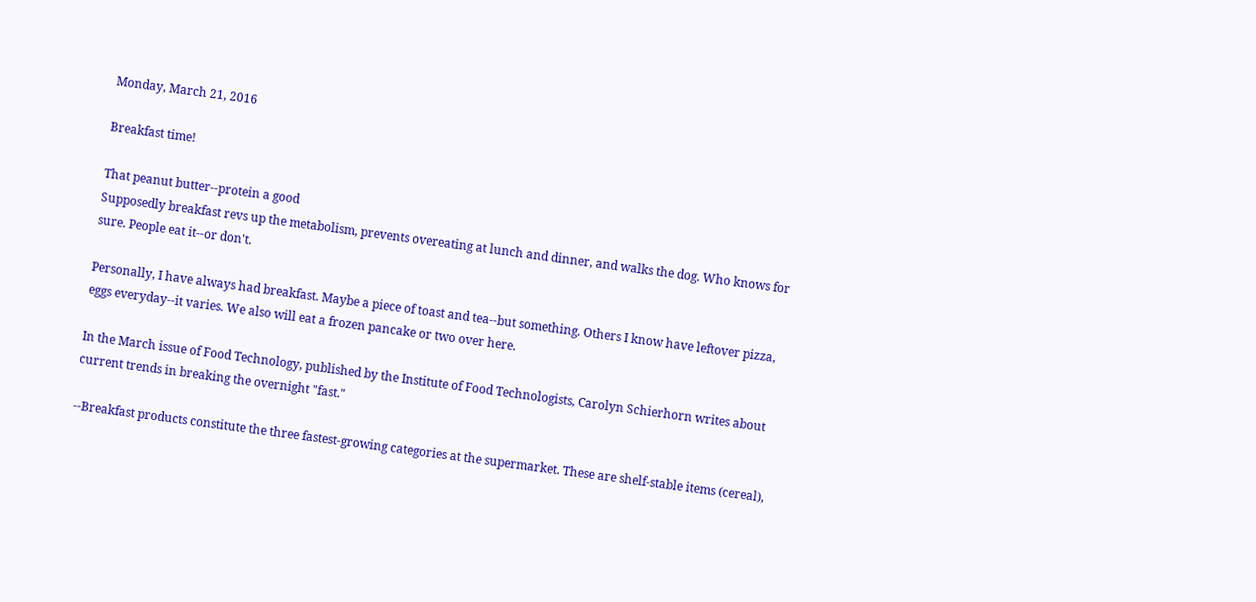Monday, March 21, 2016

Breakfast time!

That peanut butter--protein a good
Supposedly breakfast revs up the metabolism, prevents overeating at lunch and dinner, and walks the dog. Who knows for sure. People eat it--or don't.

Personally, I have always had breakfast. Maybe a piece of toast and tea--but something. Others I know have leftover pizza, eggs everyday--it varies. We also will eat a frozen pancake or two over here.

In the March issue of Food Technology, published by the Institute of Food Technologists, Carolyn Schierhorn writes about current trends in breaking the overnight "fast."

--Breakfast products constitute the three fastest-growing categories at the supermarket. These are shelf-stable items (cereal),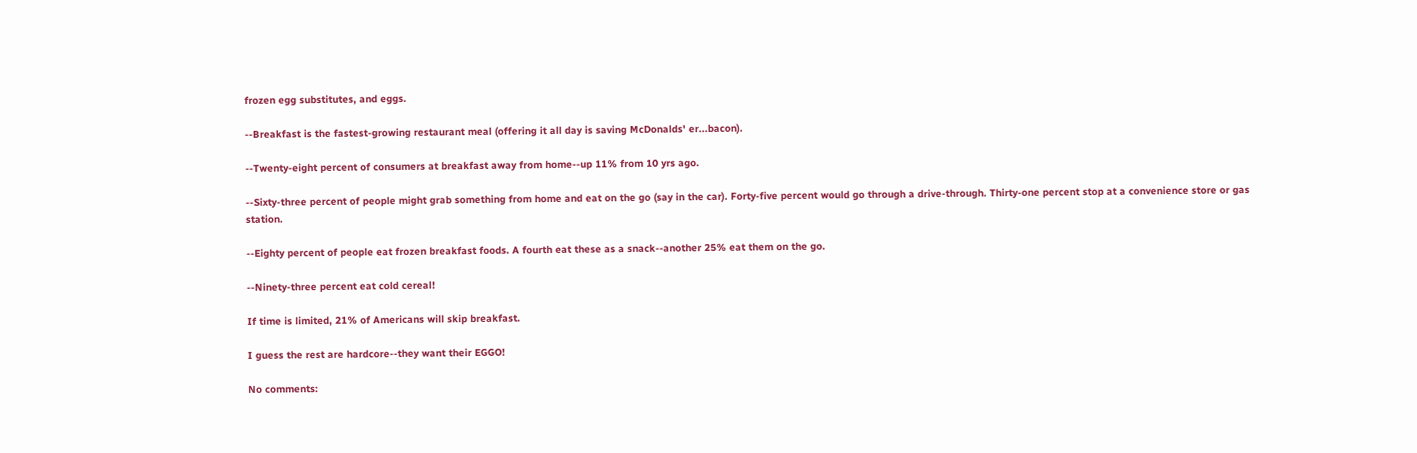frozen egg substitutes, and eggs.

--Breakfast is the fastest-growing restaurant meal (offering it all day is saving McDonalds' er...bacon).

--Twenty-eight percent of consumers at breakfast away from home--up 11% from 10 yrs ago.

--Sixty-three percent of people might grab something from home and eat on the go (say in the car). Forty-five percent would go through a drive-through. Thirty-one percent stop at a convenience store or gas station.

--Eighty percent of people eat frozen breakfast foods. A fourth eat these as a snack--another 25% eat them on the go.

--Ninety-three percent eat cold cereal!

If time is limited, 21% of Americans will skip breakfast.

I guess the rest are hardcore--they want their EGGO!

No comments: